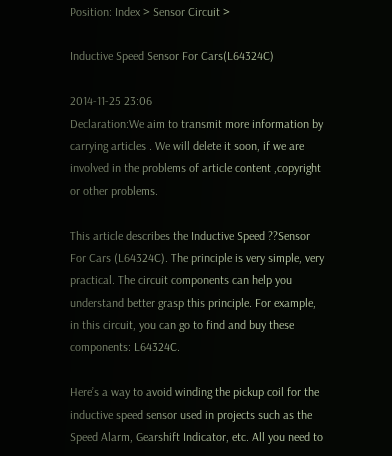Position: Index > Sensor Circuit >

Inductive Speed Sensor For Cars(L64324C)

2014-11-25 23:06
Declaration:We aim to transmit more information by carrying articles . We will delete it soon, if we are involved in the problems of article content ,copyright or other problems.

This article describes the Inductive Speed ??Sensor For Cars (L64324C). The principle is very simple, very practical. The circuit components can help you understand better grasp this principle. For example, in this circuit, you can go to find and buy these components: L64324C.

Here’s a way to avoid winding the pickup coil for the inductive speed sensor used in projects such as the Speed Alarm, Gearshift Indicator, etc. All you need to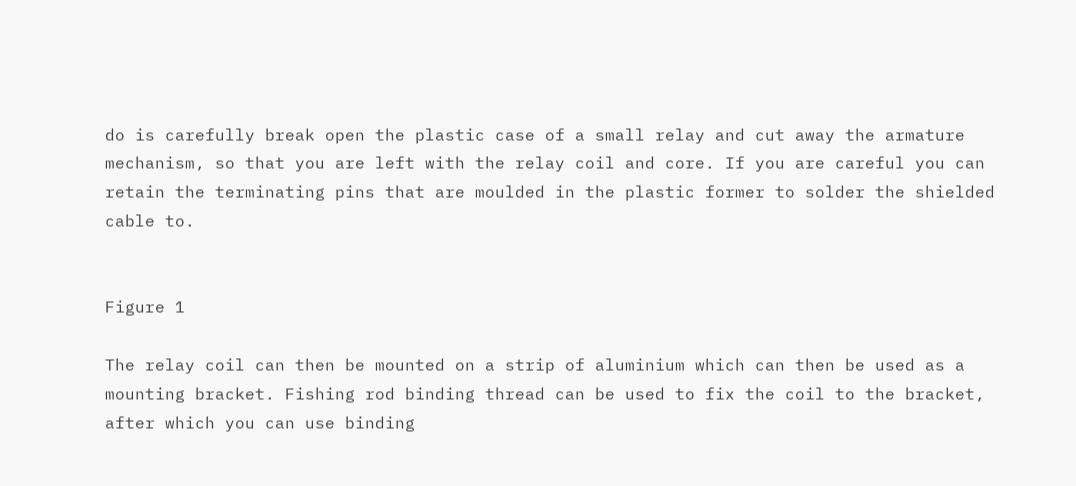do is carefully break open the plastic case of a small relay and cut away the armature mechanism, so that you are left with the relay coil and core. If you are careful you can retain the terminating pins that are moulded in the plastic former to solder the shielded cable to.


Figure 1

The relay coil can then be mounted on a strip of aluminium which can then be used as a mounting bracket. Fishing rod binding thread can be used to fix the coil to the bracket, after which you can use binding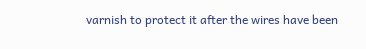varnish to protect it after the wires have been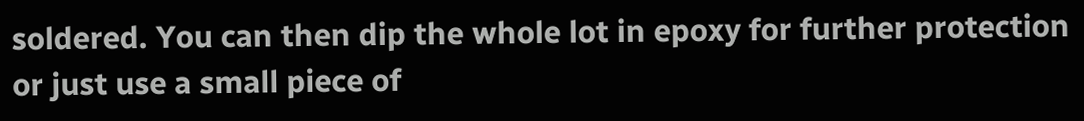soldered. You can then dip the whole lot in epoxy for further protection or just use a small piece of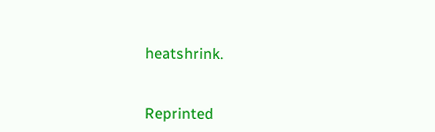heatshrink.


Reprinted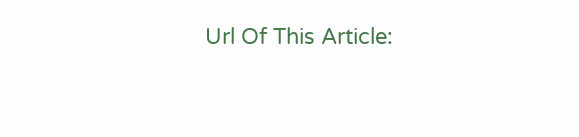Url Of This Article: